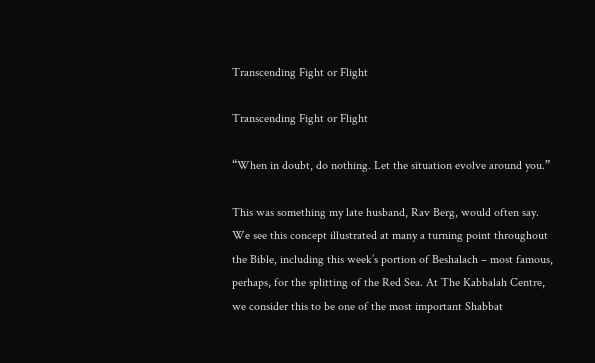Transcending Fight or Flight

Transcending Fight or Flight

“When in doubt, do nothing. Let the situation evolve around you.”

This was something my late husband, Rav Berg, would often say. We see this concept illustrated at many a turning point throughout the Bible, including this week’s portion of Beshalach – most famous, perhaps, for the splitting of the Red Sea. At The Kabbalah Centre, we consider this to be one of the most important Shabbat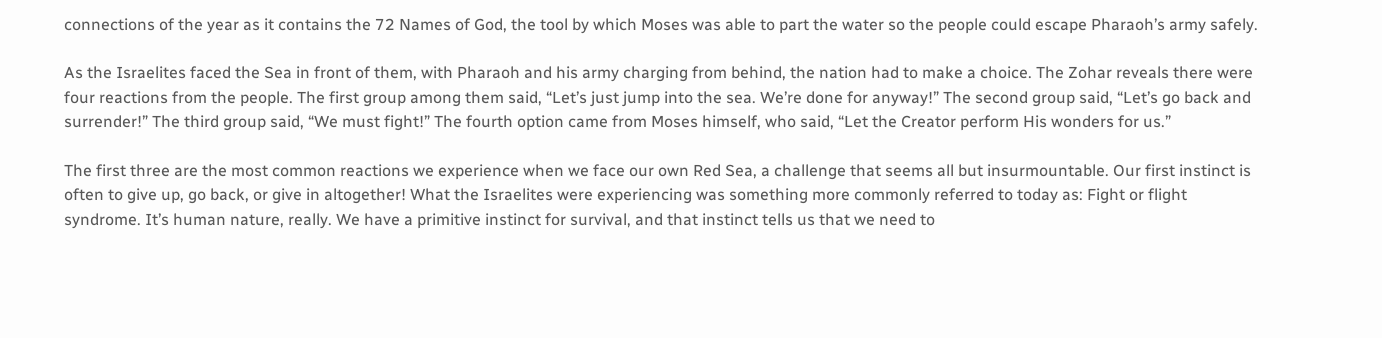connections of the year as it contains the 72 Names of God, the tool by which Moses was able to part the water so the people could escape Pharaoh’s army safely.

As the Israelites faced the Sea in front of them, with Pharaoh and his army charging from behind, the nation had to make a choice. The Zohar reveals there were four reactions from the people. The first group among them said, “Let’s just jump into the sea. We’re done for anyway!” The second group said, “Let’s go back and surrender!” The third group said, “We must fight!” The fourth option came from Moses himself, who said, “Let the Creator perform His wonders for us.”

The first three are the most common reactions we experience when we face our own Red Sea, a challenge that seems all but insurmountable. Our first instinct is often to give up, go back, or give in altogether! What the Israelites were experiencing was something more commonly referred to today as: Fight or flight syndrome. It’s human nature, really. We have a primitive instinct for survival, and that instinct tells us that we need to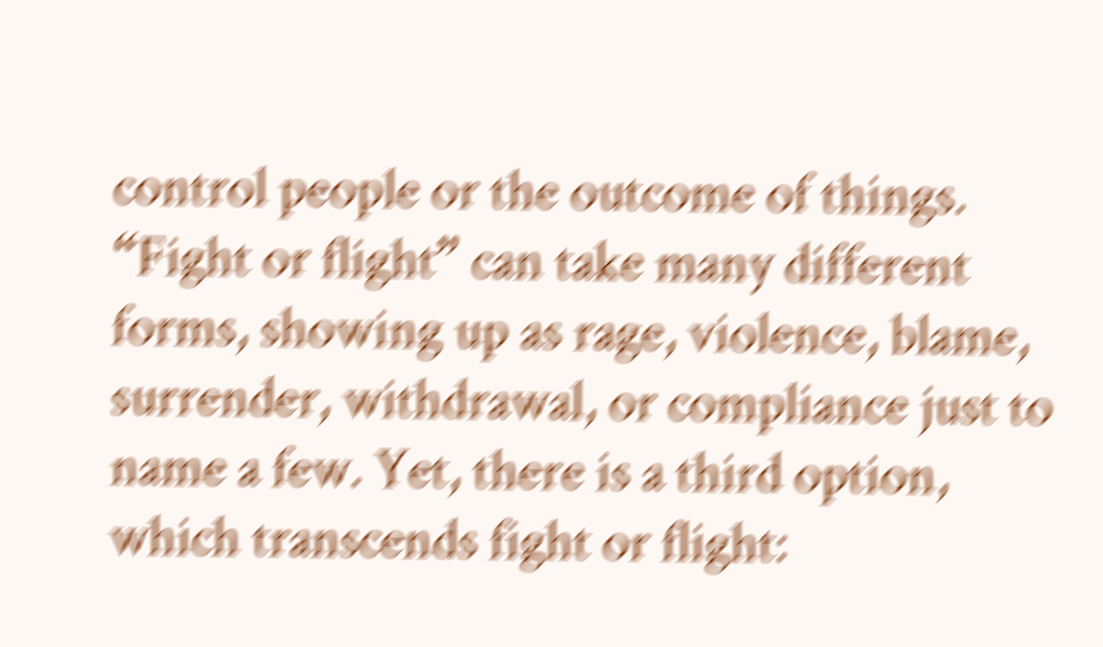control people or the outcome of things. “Fight or flight” can take many different forms, showing up as rage, violence, blame, surrender, withdrawal, or compliance just to name a few. Yet, there is a third option, which transcends fight or flight: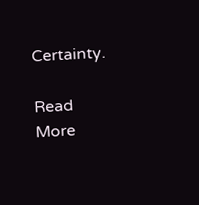Certainty.

Read More